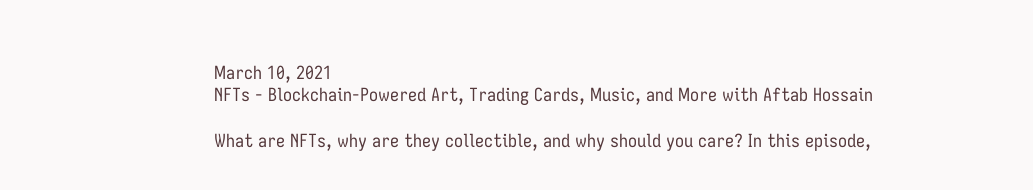March 10, 2021
NFTs - Blockchain-Powered Art, Trading Cards, Music, and More with Aftab Hossain

What are NFTs, why are they collectible, and why should you care? In this episode,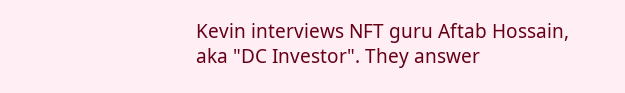Kevin interviews NFT guru Aftab Hossain, aka "DC Investor". They answer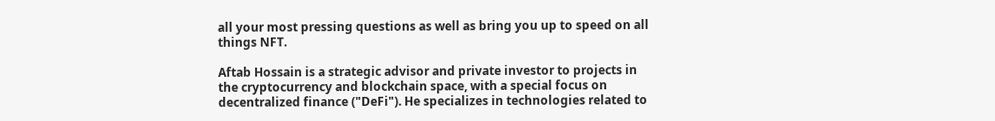all your most pressing questions as well as bring you up to speed on all things NFT.

Aftab Hossain is a strategic advisor and private investor to projects in the cryptocurrency and blockchain space, with a special focus on decentralized finance ("DeFi"). He specializes in technologies related to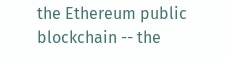the Ethereum public blockchain -- the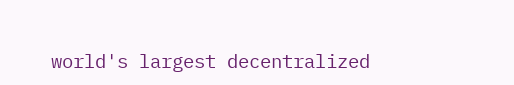world's largest decentralized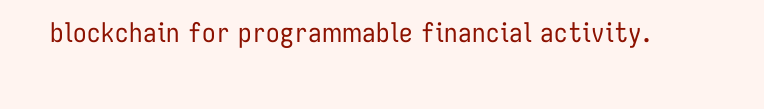blockchain for programmable financial activity.